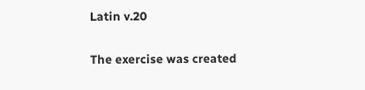Latin v.20

The exercise was created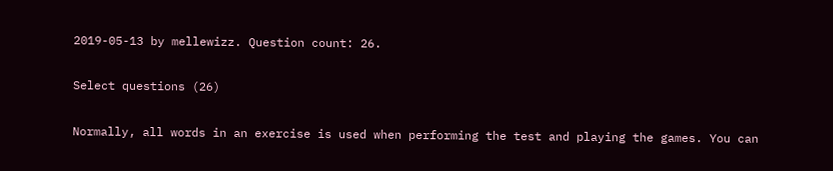2019-05-13 by mellewizz. Question count: 26.

Select questions (26)

Normally, all words in an exercise is used when performing the test and playing the games. You can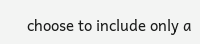choose to include only a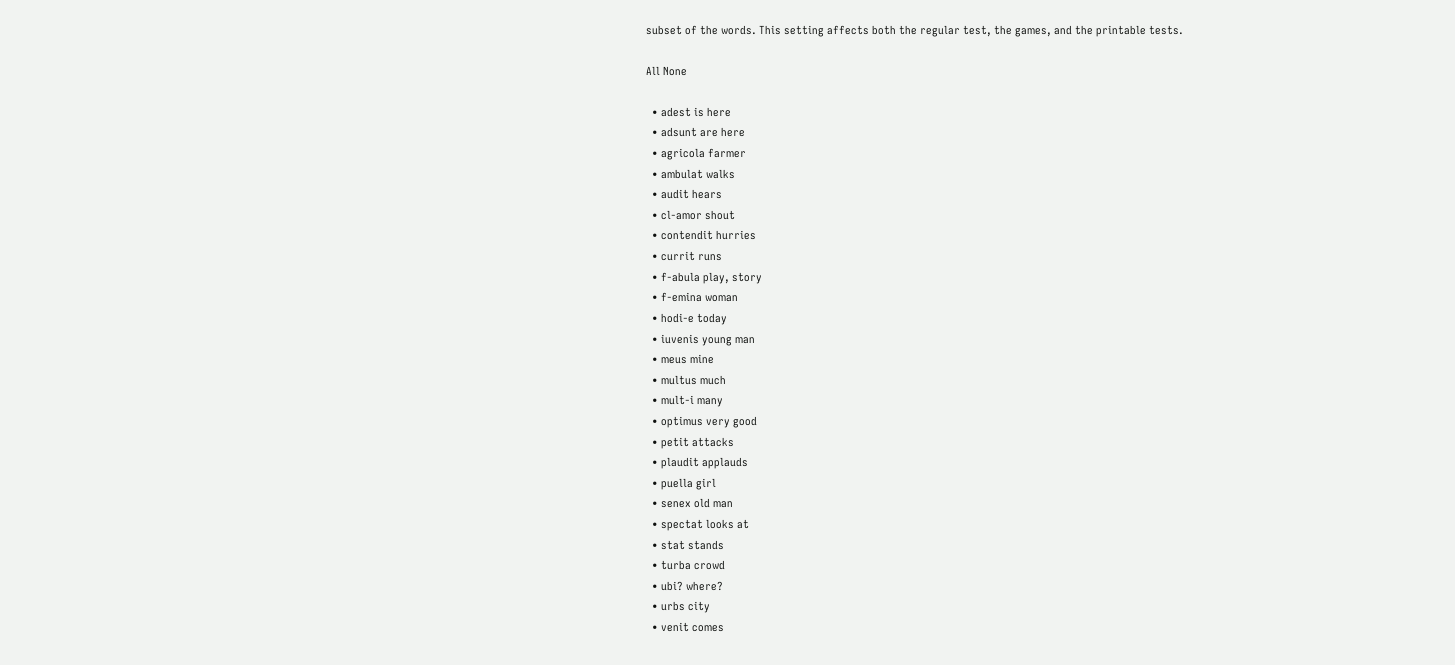subset of the words. This setting affects both the regular test, the games, and the printable tests.

All None

  • adest is here
  • adsunt are here
  • agricola farmer
  • ambulat walks
  • audit hears
  • cl-amor shout
  • contendit hurries
  • currit runs
  • f-abula play, story
  • f-emina woman
  • hodi-e today
  • iuvenis young man
  • meus mine
  • multus much
  • mult-i many
  • optimus very good
  • petit attacks
  • plaudit applauds
  • puella girl
  • senex old man
  • spectat looks at
  • stat stands
  • turba crowd
  • ubi? where?
  • urbs city
  • venit comes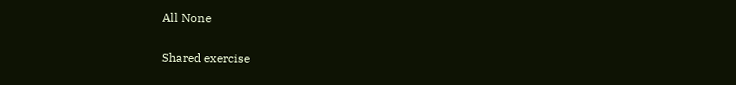All None

Shared exercise